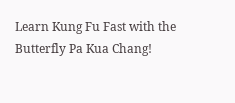Learn Kung Fu Fast with the Butterfly Pa Kua Chang!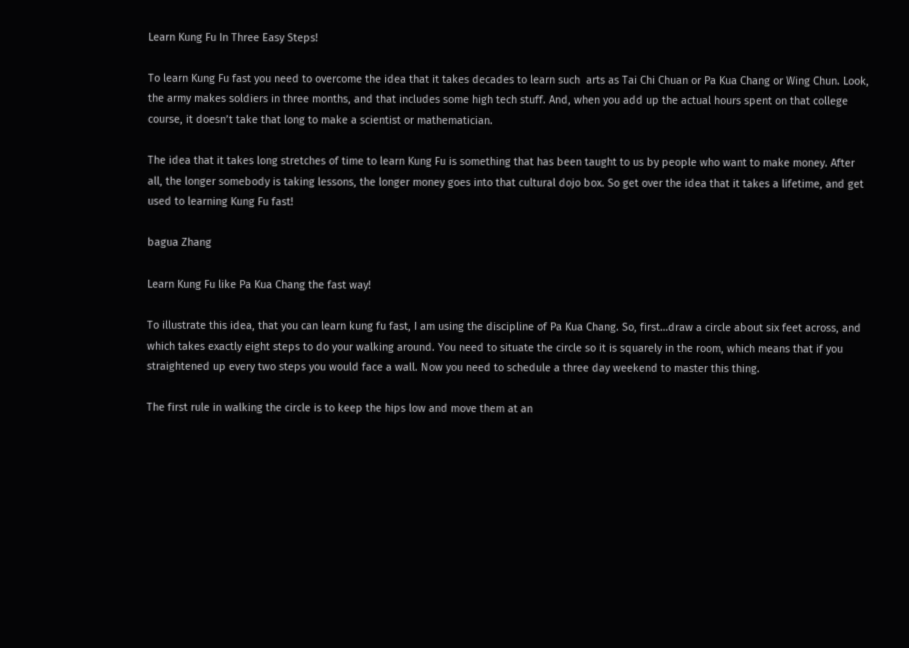Learn Kung Fu In Three Easy Steps!

To learn Kung Fu fast you need to overcome the idea that it takes decades to learn such  arts as Tai Chi Chuan or Pa Kua Chang or Wing Chun. Look, the army makes soldiers in three months, and that includes some high tech stuff. And, when you add up the actual hours spent on that college course, it doesn’t take that long to make a scientist or mathematician.

The idea that it takes long stretches of time to learn Kung Fu is something that has been taught to us by people who want to make money. After all, the longer somebody is taking lessons, the longer money goes into that cultural dojo box. So get over the idea that it takes a lifetime, and get used to learning Kung Fu fast!

bagua Zhang

Learn Kung Fu like Pa Kua Chang the fast way!

To illustrate this idea, that you can learn kung fu fast, I am using the discipline of Pa Kua Chang. So, first…draw a circle about six feet across, and which takes exactly eight steps to do your walking around. You need to situate the circle so it is squarely in the room, which means that if you straightened up every two steps you would face a wall. Now you need to schedule a three day weekend to master this thing.

The first rule in walking the circle is to keep the hips low and move them at an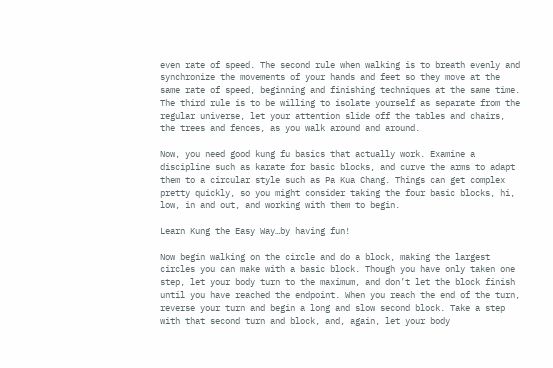even rate of speed. The second rule when walking is to breath evenly and synchronize the movements of your hands and feet so they move at the same rate of speed, beginning and finishing techniques at the same time. The third rule is to be willing to isolate yourself as separate from the regular universe, let your attention slide off the tables and chairs, the trees and fences, as you walk around and around.

Now, you need good kung fu basics that actually work. Examine a discipline such as karate for basic blocks, and curve the arms to adapt them to a circular style such as Pa Kua Chang. Things can get complex pretty quickly, so you might consider taking the four basic blocks, hi, low, in and out, and working with them to begin.

Learn Kung the Easy Way…by having fun!

Now begin walking on the circle and do a block, making the largest circles you can make with a basic block. Though you have only taken one step, let your body turn to the maximum, and don’t let the block finish until you have reached the endpoint. When you reach the end of the turn, reverse your turn and begin a long and slow second block. Take a step with that second turn and block, and, again, let your body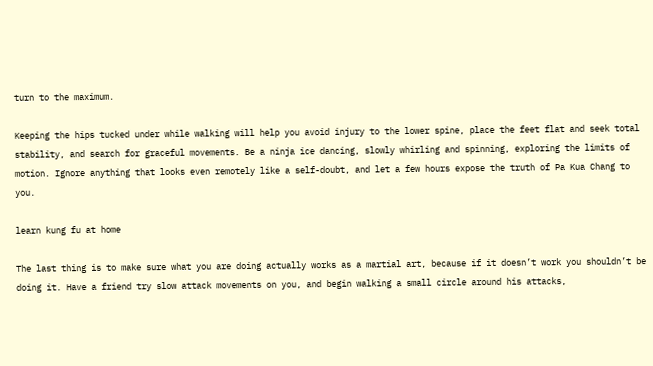turn to the maximum.

Keeping the hips tucked under while walking will help you avoid injury to the lower spine, place the feet flat and seek total stability, and search for graceful movements. Be a ninja ice dancing, slowly whirling and spinning, exploring the limits of motion. Ignore anything that looks even remotely like a self-doubt, and let a few hours expose the truth of Pa Kua Chang to you.

learn kung fu at home

The last thing is to make sure what you are doing actually works as a martial art, because if it doesn’t work you shouldn’t be doing it. Have a friend try slow attack movements on you, and begin walking a small circle around his attacks,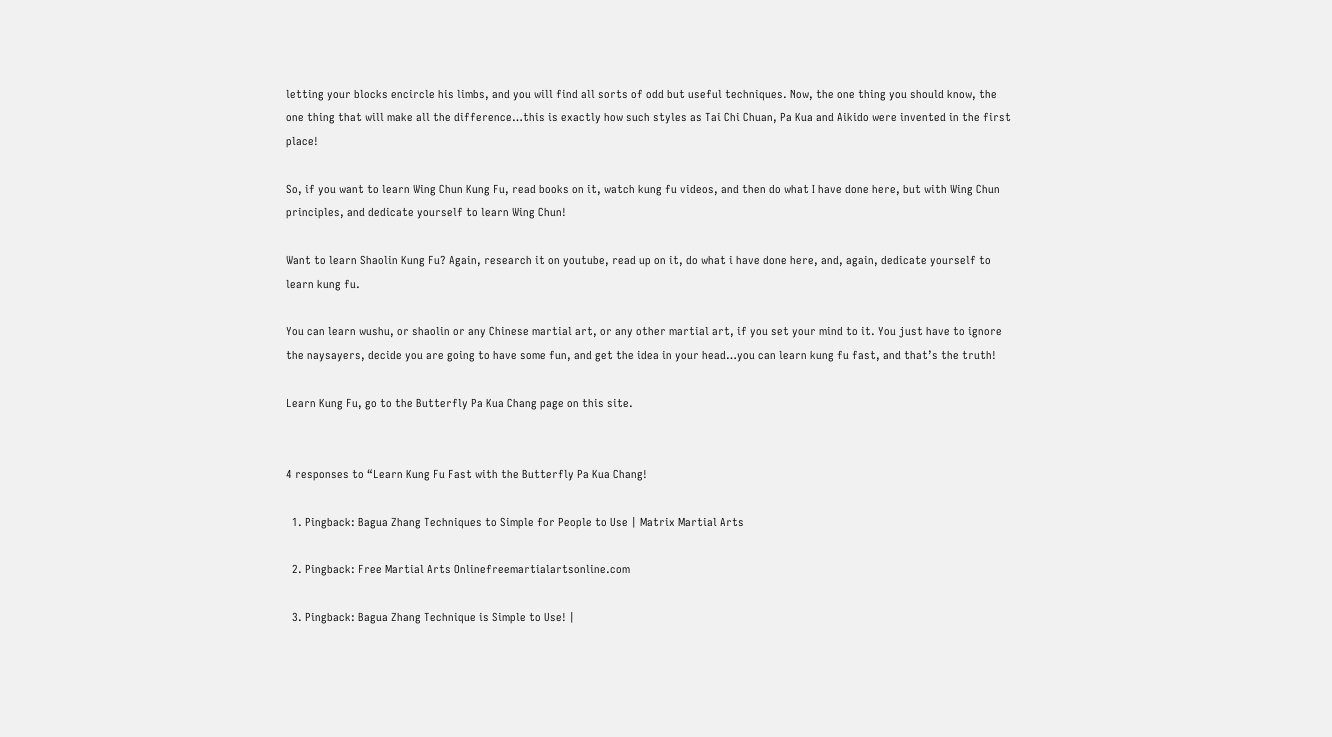letting your blocks encircle his limbs, and you will find all sorts of odd but useful techniques. Now, the one thing you should know, the one thing that will make all the difference…this is exactly how such styles as Tai Chi Chuan, Pa Kua and Aikido were invented in the first place!

So, if you want to learn Wing Chun Kung Fu, read books on it, watch kung fu videos, and then do what I have done here, but with Wing Chun principles, and dedicate yourself to learn Wing Chun!

Want to learn Shaolin Kung Fu? Again, research it on youtube, read up on it, do what i have done here, and, again, dedicate yourself to learn kung fu.

You can learn wushu, or shaolin or any Chinese martial art, or any other martial art, if you set your mind to it. You just have to ignore the naysayers, decide you are going to have some fun, and get the idea in your head…you can learn kung fu fast, and that’s the truth!

Learn Kung Fu, go to the Butterfly Pa Kua Chang page on this site.


4 responses to “Learn Kung Fu Fast with the Butterfly Pa Kua Chang!

  1. Pingback: Bagua Zhang Techniques to Simple for People to Use | Matrix Martial Arts

  2. Pingback: Free Martial Arts Onlinefreemartialartsonline.com

  3. Pingback: Bagua Zhang Technique is Simple to Use! |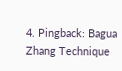4. Pingback: Bagua Zhang Technique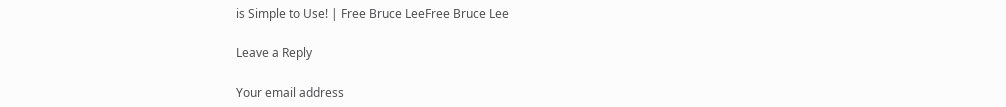is Simple to Use! | Free Bruce LeeFree Bruce Lee

Leave a Reply

Your email address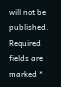will not be published. Required fields are marked *